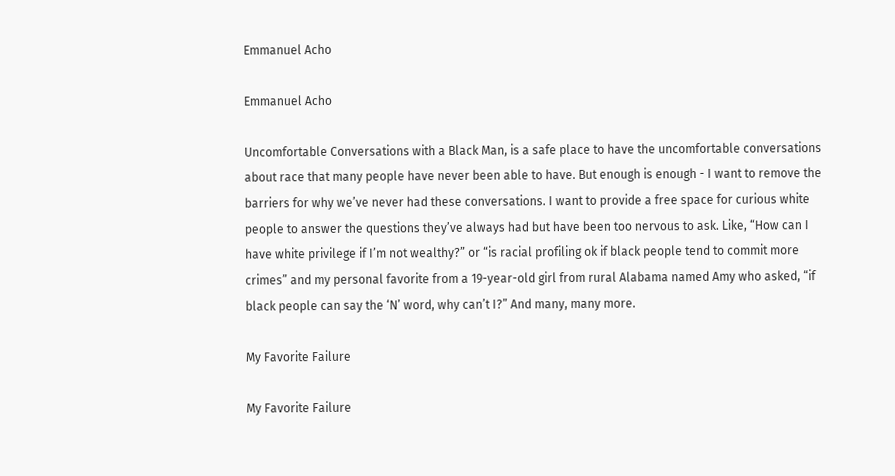Emmanuel Acho

Emmanuel Acho

Uncomfortable Conversations with a Black Man, is a safe place to have the uncomfortable conversations about race that many people have never been able to have. But enough is enough - I want to remove the barriers for why we’ve never had these conversations. I want to provide a free space for curious white people to answer the questions they’ve always had but have been too nervous to ask. Like, “How can I have white privilege if I’m not wealthy?” or “is racial profiling ok if black people tend to commit more crimes” and my personal favorite from a 19-year-old girl from rural Alabama named Amy who asked, “if black people can say the ‘N’ word, why can’t I?” And many, many more.

My Favorite Failure

My Favorite Failure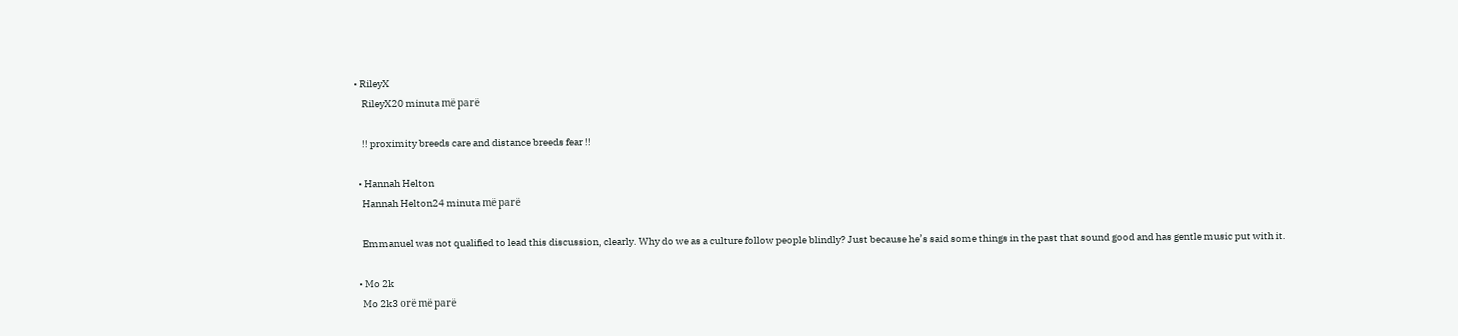• RileyX
    RileyX20 minuta më parë

    !! proximity breeds care and distance breeds fear !!

  • Hannah Helton
    Hannah Helton24 minuta më parë

    Emmanuel was not qualified to lead this discussion, clearly. Why do we as a culture follow people blindly? Just because he’s said some things in the past that sound good and has gentle music put with it.

  • Mo 2k
    Mo 2k3 orë më parë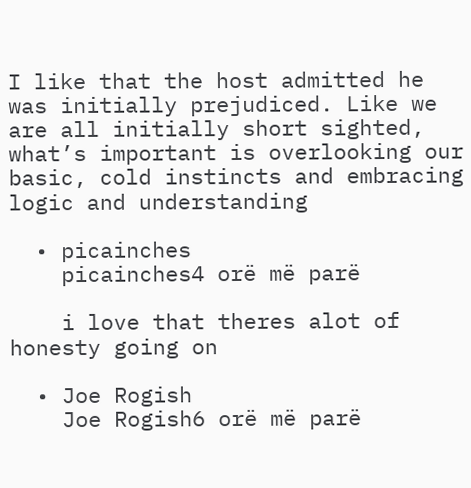I like that the host admitted he was initially prejudiced. Like we are all initially short sighted, what’s important is overlooking our basic, cold instincts and embracing logic and understanding

  • picainches
    picainches4 orë më parë

    i love that theres alot of honesty going on

  • Joe Rogish
    Joe Rogish6 orë më parë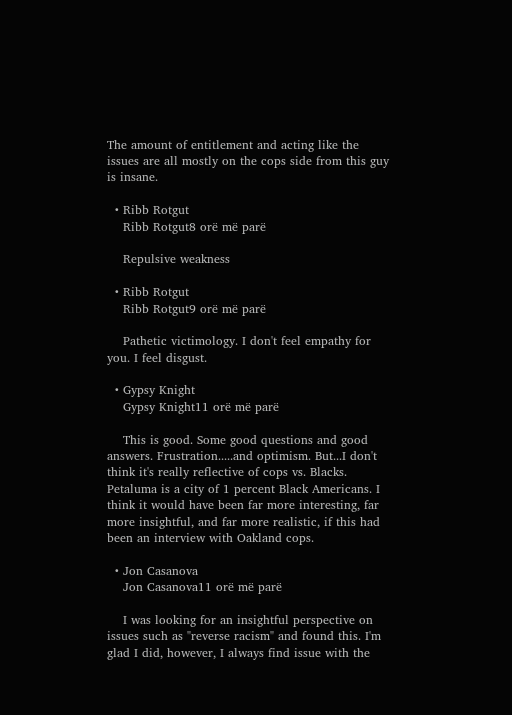The amount of entitlement and acting like the issues are all mostly on the cops side from this guy is insane.

  • Ribb Rotgut
    Ribb Rotgut8 orë më parë

    Repulsive weakness

  • Ribb Rotgut
    Ribb Rotgut9 orë më parë

    Pathetic victimology. I don't feel empathy for you. I feel disgust.

  • Gypsy Knight
    Gypsy Knight11 orë më parë

    This is good. Some good questions and good answers. Frustration.....and optimism. But...I don't think it's really reflective of cops vs. Blacks. Petaluma is a city of 1 percent Black Americans. I think it would have been far more interesting, far more insightful, and far more realistic, if this had been an interview with Oakland cops.

  • Jon Casanova
    Jon Casanova11 orë më parë

    I was looking for an insightful perspective on issues such as "reverse racism" and found this. I'm glad I did, however, I always find issue with the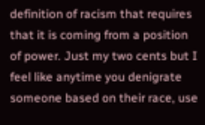definition of racism that requires that it is coming from a position of power. Just my two cents but I feel like anytime you denigrate someone based on their race, use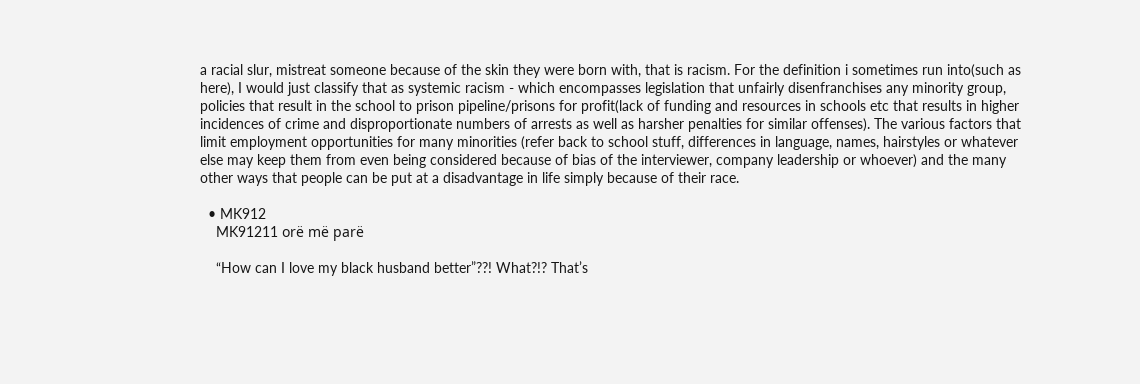a racial slur, mistreat someone because of the skin they were born with, that is racism. For the definition i sometimes run into(such as here), I would just classify that as systemic racism - which encompasses legislation that unfairly disenfranchises any minority group, policies that result in the school to prison pipeline/prisons for profit(lack of funding and resources in schools etc that results in higher incidences of crime and disproportionate numbers of arrests as well as harsher penalties for similar offenses). The various factors that limit employment opportunities for many minorities (refer back to school stuff, differences in language, names, hairstyles or whatever else may keep them from even being considered because of bias of the interviewer, company leadership or whoever) and the many other ways that people can be put at a disadvantage in life simply because of their race.

  • MK912
    MK91211 orë më parë

    “How can I love my black husband better”??! What?!? That’s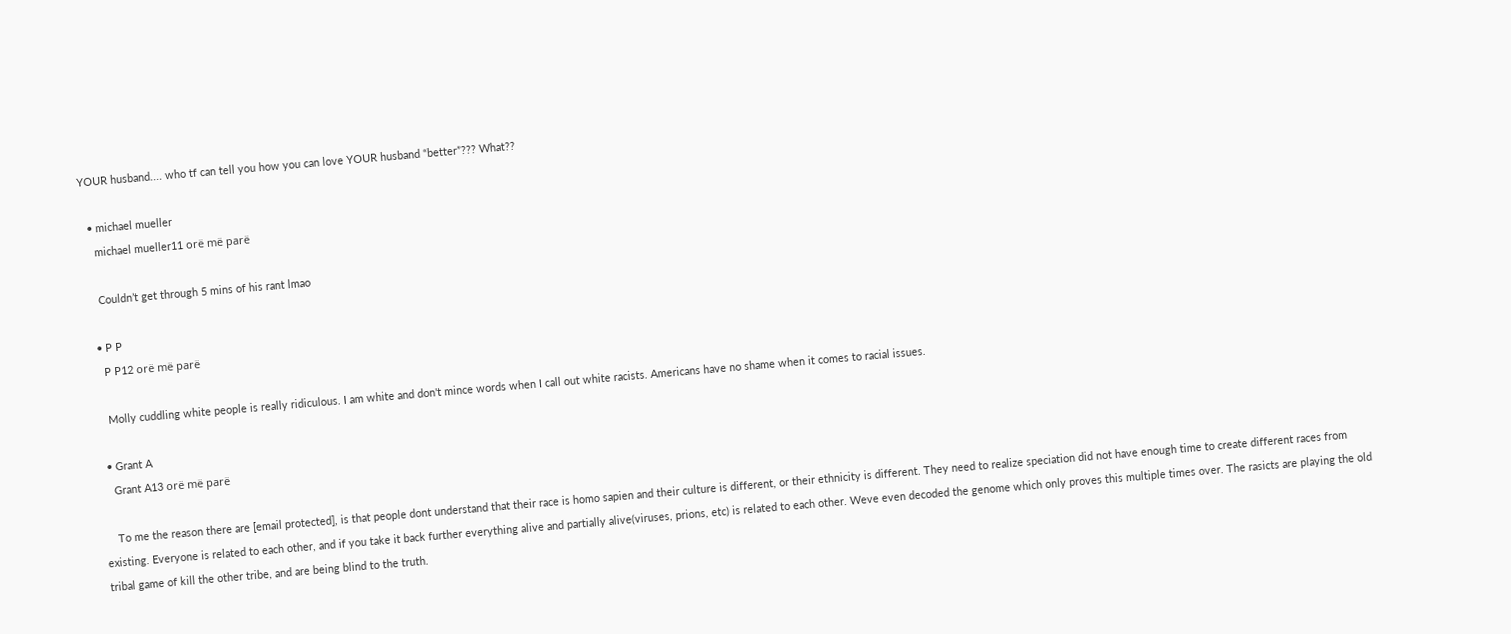YOUR husband.... who tf can tell you how you can love YOUR husband “better”??? What??

  • michael mueller
    michael mueller11 orë më parë

    Couldn’t get through 5 mins of his rant lmao

  • P P
    P P12 orë më parë

    Molly cuddling white people is really ridiculous. I am white and don't mince words when I call out white racists. Americans have no shame when it comes to racial issues.

  • Grant A
    Grant A13 orë më parë

    To me the reason there are [email protected], is that people dont understand that their race is homo sapien and their culture is different, or their ethnicity is different. They need to realize speciation did not have enough time to create different races from existing. Everyone is related to each other, and if you take it back further everything alive and partially alive(viruses, prions, etc) is related to each other. Weve even decoded the genome which only proves this multiple times over. The rasicts are playing the old tribal game of kill the other tribe, and are being blind to the truth.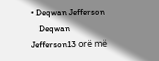• Deqwan Jefferson
    Deqwan Jefferson13 orë më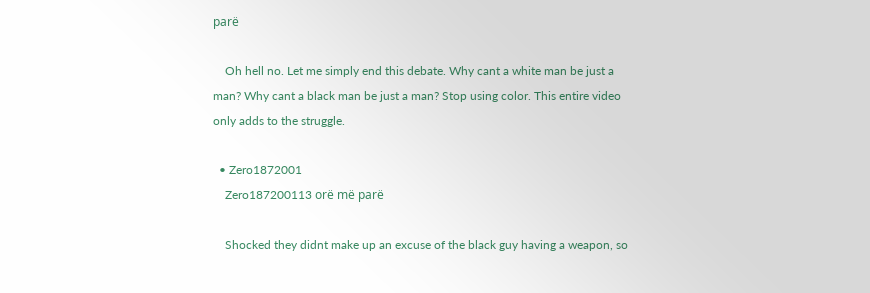parë

    Oh hell no. Let me simply end this debate. Why cant a white man be just a man? Why cant a black man be just a man? Stop using color. This entire video only adds to the struggle.

  • Zero1872001
    Zero187200113 orë më parë

    Shocked they didnt make up an excuse of the black guy having a weapon, so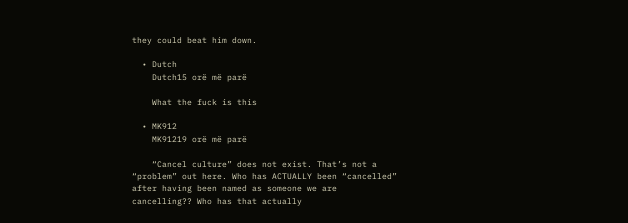they could beat him down.

  • Dutch
    Dutch15 orë më parë

    What the fuck is this

  • MK912
    MK91219 orë më parë

    “Cancel culture” does not exist. That’s not a “problem” out here. Who has ACTUALLY been “cancelled” after having been named as someone we are cancelling?? Who has that actually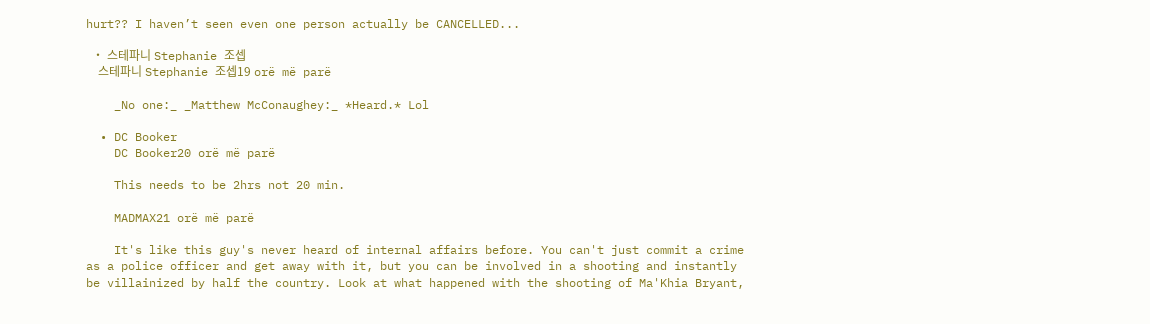hurt?? I haven’t seen even one person actually be CANCELLED...

  • 스테파니 Stephanie 조셉
    스테파니 Stephanie 조셉19 orë më parë

    _No one:_ _Matthew McConaughey:_ *Heard.* Lol

  • DC Booker
    DC Booker20 orë më parë

    This needs to be 2hrs not 20 min.

    MADMAX21 orë më parë

    It's like this guy's never heard of internal affairs before. You can't just commit a crime as a police officer and get away with it, but you can be involved in a shooting and instantly be villainized by half the country. Look at what happened with the shooting of Ma'Khia Bryant,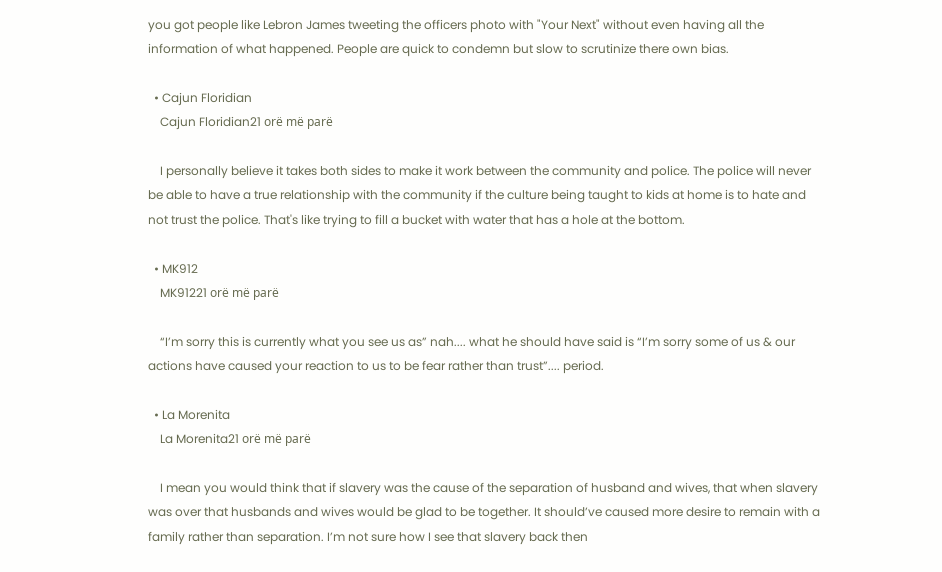you got people like Lebron James tweeting the officers photo with "Your Next" without even having all the information of what happened. People are quick to condemn but slow to scrutinize there own bias.

  • Cajun Floridian
    Cajun Floridian21 orë më parë

    I personally believe it takes both sides to make it work between the community and police. The police will never be able to have a true relationship with the community if the culture being taught to kids at home is to hate and not trust the police. That's like trying to fill a bucket with water that has a hole at the bottom.

  • MK912
    MK91221 orë më parë

    “I’m sorry this is currently what you see us as” nah.... what he should have said is “I’m sorry some of us & our actions have caused your reaction to us to be fear rather than trust”.... period.

  • La Morenita
    La Morenita21 orë më parë

    I mean you would think that if slavery was the cause of the separation of husband and wives, that when slavery was over that husbands and wives would be glad to be together. It should’ve caused more desire to remain with a family rather than separation. I’m not sure how I see that slavery back then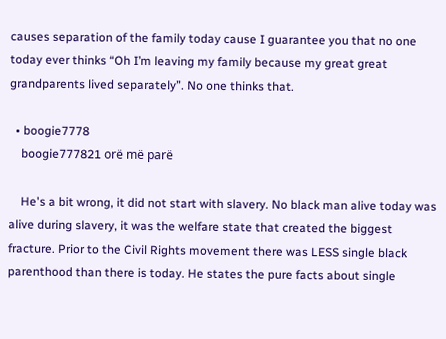causes separation of the family today cause I guarantee you that no one today ever thinks “Oh I’m leaving my family because my great great grandparents lived separately”. No one thinks that.

  • boogie7778
    boogie777821 orë më parë

    He's a bit wrong, it did not start with slavery. No black man alive today was alive during slavery, it was the welfare state that created the biggest fracture. Prior to the Civil Rights movement there was LESS single black parenthood than there is today. He states the pure facts about single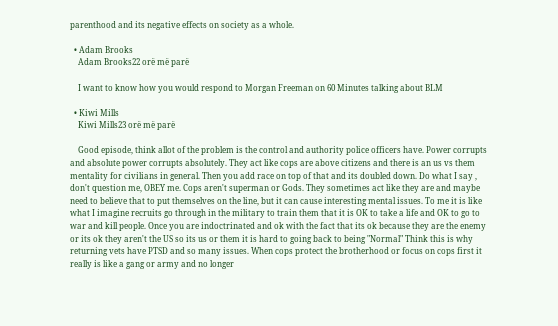parenthood and its negative effects on society as a whole.

  • Adam Brooks
    Adam Brooks22 orë më parë

    I want to know how you would respond to Morgan Freeman on 60 Minutes talking about BLM

  • Kiwi Mills
    Kiwi Mills23 orë më parë

    Good episode, think allot of the problem is the control and authority police officers have. Power corrupts and absolute power corrupts absolutely. They act like cops are above citizens and there is an us vs them mentality for civilians in general. Then you add race on top of that and its doubled down. Do what I say , don't question me, OBEY me. Cops aren't superman or Gods. They sometimes act like they are and maybe need to believe that to put themselves on the line, but it can cause interesting mental issues. To me it is like what I imagine recruits go through in the military to train them that it is OK to take a life and OK to go to war and kill people. Once you are indoctrinated and ok with the fact that its ok because they are the enemy or its ok they aren't the US so its us or them it is hard to going back to being "Normal" Think this is why returning vets have PTSD and so many issues. When cops protect the brotherhood or focus on cops first it really is like a gang or army and no longer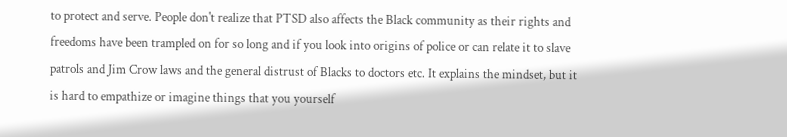to protect and serve. People don't realize that PTSD also affects the Black community as their rights and freedoms have been trampled on for so long and if you look into origins of police or can relate it to slave patrols and Jim Crow laws and the general distrust of Blacks to doctors etc. It explains the mindset, but it is hard to empathize or imagine things that you yourself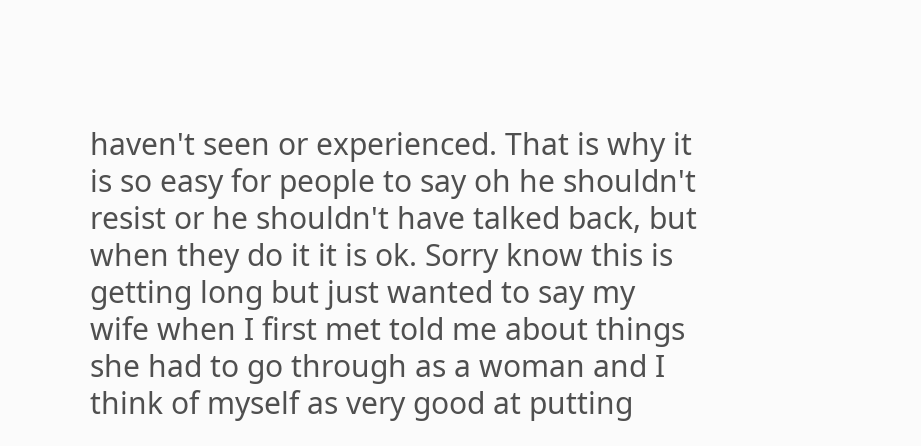haven't seen or experienced. That is why it is so easy for people to say oh he shouldn't resist or he shouldn't have talked back, but when they do it it is ok. Sorry know this is getting long but just wanted to say my wife when I first met told me about things she had to go through as a woman and I think of myself as very good at putting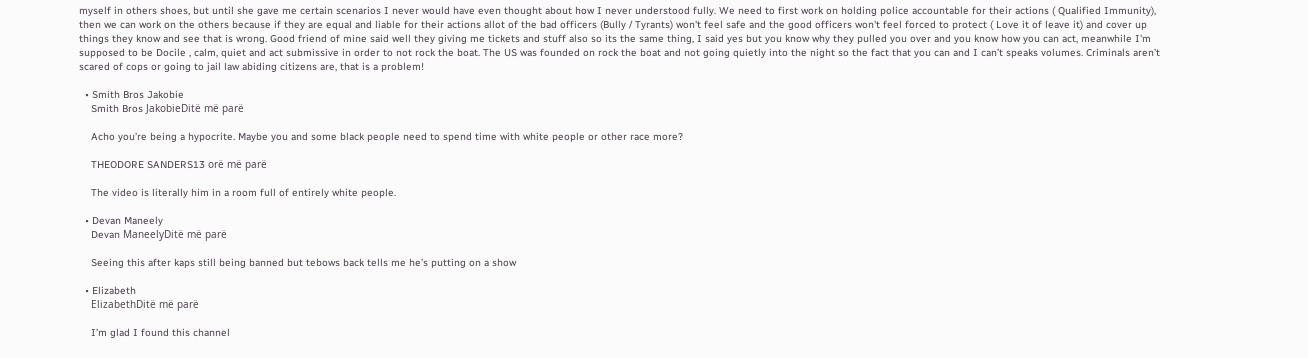myself in others shoes, but until she gave me certain scenarios I never would have even thought about how I never understood fully. We need to first work on holding police accountable for their actions ( Qualified Immunity), then we can work on the others because if they are equal and liable for their actions allot of the bad officers (Bully / Tyrants) won't feel safe and the good officers won't feel forced to protect ( Love it of leave it) and cover up things they know and see that is wrong. Good friend of mine said well they giving me tickets and stuff also so its the same thing, I said yes but you know why they pulled you over and you know how you can act, meanwhile I'm supposed to be Docile , calm, quiet and act submissive in order to not rock the boat. The US was founded on rock the boat and not going quietly into the night so the fact that you can and I can’t speaks volumes. Criminals aren’t scared of cops or going to jail law abiding citizens are, that is a problem!

  • Smith Bros Jakobie
    Smith Bros JakobieDitë më parë

    Acho you’re being a hypocrite. Maybe you and some black people need to spend time with white people or other race more?

    THEODORE SANDERS13 orë më parë

    The video is literally him in a room full of entirely white people.

  • Devan Maneely
    Devan ManeelyDitë më parë

    Seeing this after kaps still being banned but tebows back tells me he’s putting on a show

  • Elizabeth
    ElizabethDitë më parë

    I’m glad I found this channel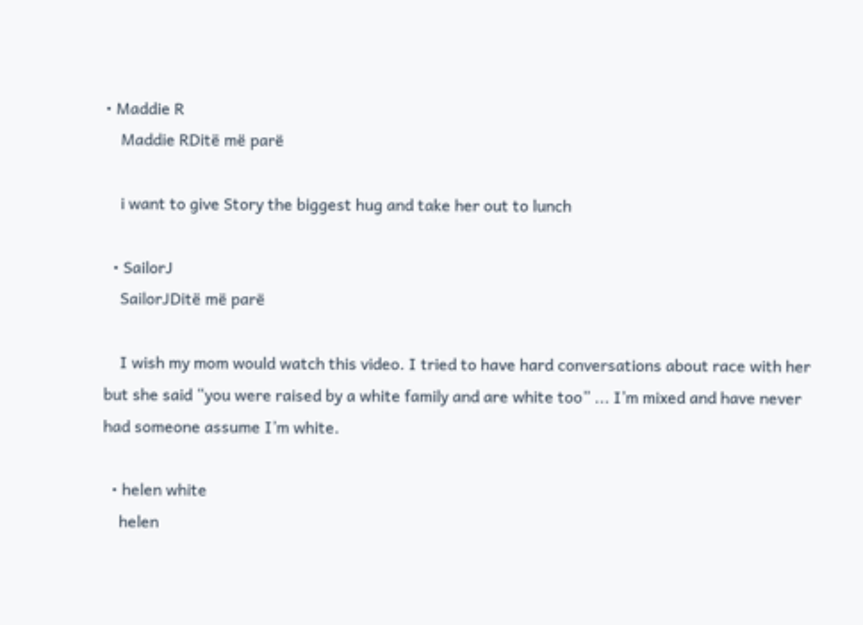• Maddie R
    Maddie RDitë më parë

    i want to give Story the biggest hug and take her out to lunch

  • SailorJ
    SailorJDitë më parë

    I wish my mom would watch this video. I tried to have hard conversations about race with her but she said “you were raised by a white family and are white too” ... I’m mixed and have never had someone assume I’m white.

  • helen white
    helen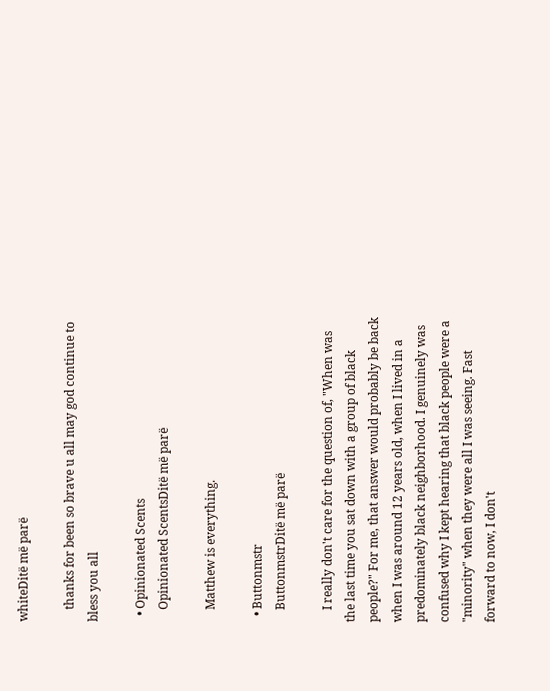whiteDitë më parë

    thanks for been so brave u all may god continue to bless you all

  • Opinionated Scents
    Opinionated ScentsDitë më parë

    Matthew is everything.

  • Buttonmstr
    ButtonmstrDitë më parë

    I really don't care for the question of, "When was the last time you sat down with a group of black people?" For me, that answer would probably be back when I was around 12 years old, when I lived in a predominately black neighborhood. I genuinely was confused why I kept hearing that black people were a "minority" when they were all I was seeing. Fast forward to now, I don't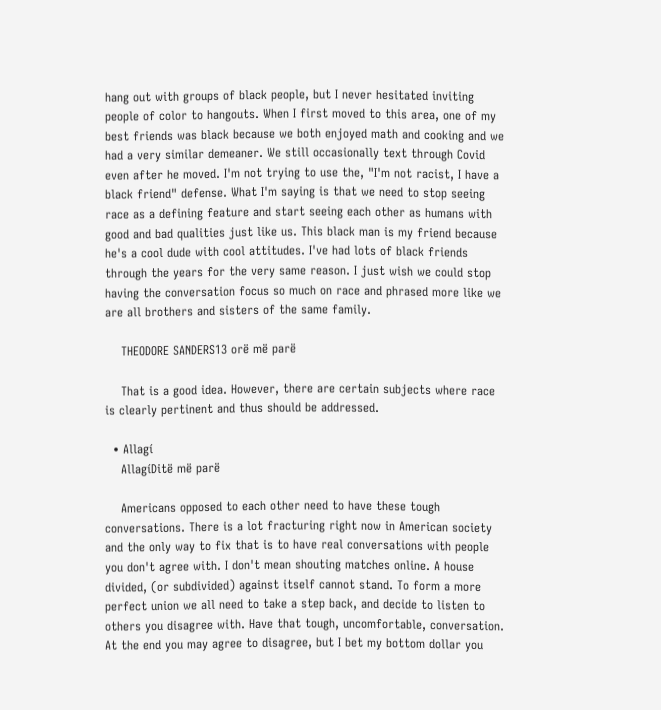hang out with groups of black people, but I never hesitated inviting people of color to hangouts. When I first moved to this area, one of my best friends was black because we both enjoyed math and cooking and we had a very similar demeaner. We still occasionally text through Covid even after he moved. I'm not trying to use the, "I'm not racist, I have a black friend" defense. What I'm saying is that we need to stop seeing race as a defining feature and start seeing each other as humans with good and bad qualities just like us. This black man is my friend because he's a cool dude with cool attitudes. I've had lots of black friends through the years for the very same reason. I just wish we could stop having the conversation focus so much on race and phrased more like we are all brothers and sisters of the same family.

    THEODORE SANDERS13 orë më parë

    That is a good idea. However, there are certain subjects where race is clearly pertinent and thus should be addressed.

  • Allagí
    AllagíDitë më parë

    Americans opposed to each other need to have these tough conversations. There is a lot fracturing right now in American society and the only way to fix that is to have real conversations with people you don't agree with. I don't mean shouting matches online. A house divided, (or subdivided) against itself cannot stand. To form a more perfect union we all need to take a step back, and decide to listen to others you disagree with. Have that tough, uncomfortable, conversation. At the end you may agree to disagree, but I bet my bottom dollar you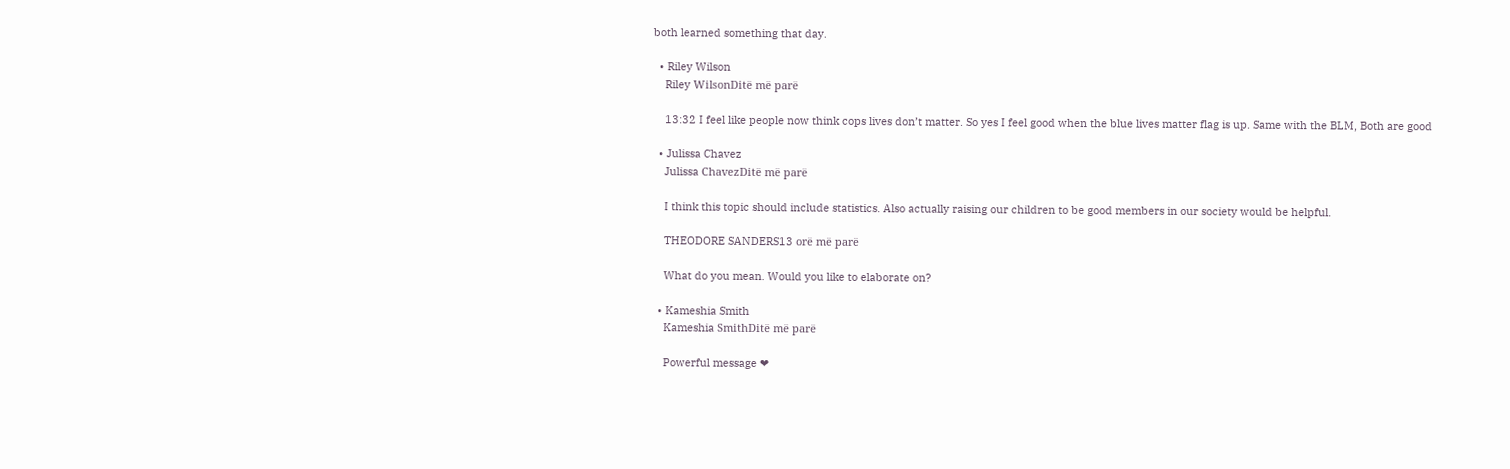both learned something that day.

  • Riley Wilson
    Riley WilsonDitë më parë

    13:32 I feel like people now think cops lives don’t matter. So yes I feel good when the blue lives matter flag is up. Same with the BLM, Both are good

  • Julissa Chavez
    Julissa ChavezDitë më parë

    I think this topic should include statistics. Also actually raising our children to be good members in our society would be helpful.

    THEODORE SANDERS13 orë më parë

    What do you mean. Would you like to elaborate on?

  • Kameshia Smith
    Kameshia SmithDitë më parë

    Powerful message ❤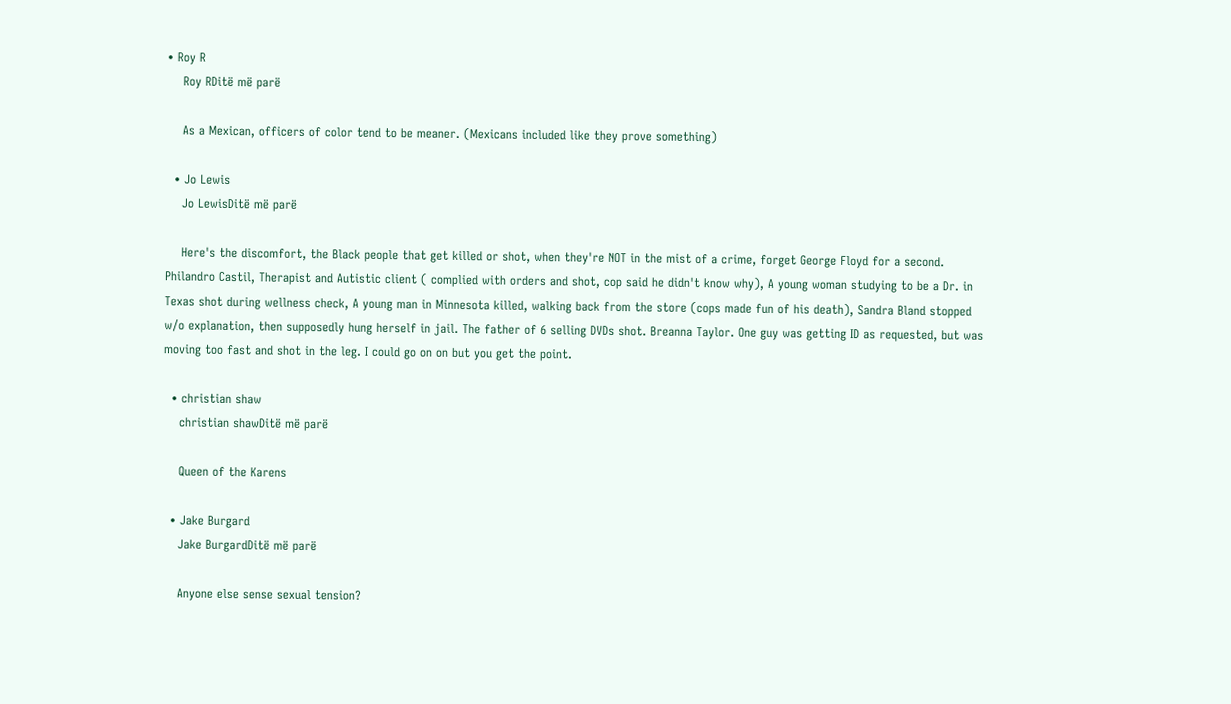• Roy R
    Roy RDitë më parë

    As a Mexican, officers of color tend to be meaner. (Mexicans included like they prove something)

  • Jo Lewis
    Jo LewisDitë më parë

    Here's the discomfort, the Black people that get killed or shot, when they're NOT in the mist of a crime, forget George Floyd for a second. Philandro Castil, Therapist and Autistic client ( complied with orders and shot, cop said he didn't know why), A young woman studying to be a Dr. in Texas shot during wellness check, A young man in Minnesota killed, walking back from the store (cops made fun of his death), Sandra Bland stopped w/o explanation, then supposedly hung herself in jail. The father of 6 selling DVDs shot. Breanna Taylor. One guy was getting ID as requested, but was moving too fast and shot in the leg. I could go on on but you get the point.

  • christian shaw
    christian shawDitë më parë

    Queen of the Karens

  • Jake Burgard
    Jake BurgardDitë më parë

    Anyone else sense sexual tension?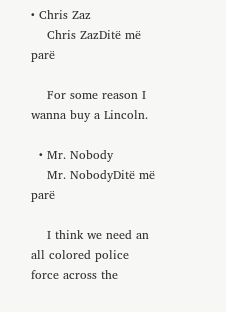• Chris Zaz
    Chris ZazDitë më parë

    For some reason I wanna buy a Lincoln.

  • Mr. Nobody
    Mr. NobodyDitë më parë

    I think we need an all colored police force across the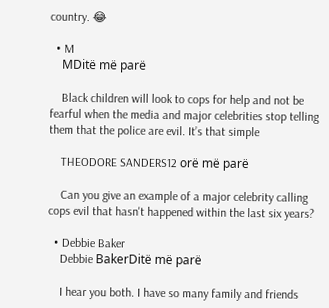country. 😂

  • M
    MDitë më parë

    Black children will look to cops for help and not be fearful when the media and major celebrities stop telling them that the police are evil. It’s that simple

    THEODORE SANDERS12 orë më parë

    Can you give an example of a major celebrity calling cops evil that hasn't happened within the last six years?

  • Debbie Baker
    Debbie BakerDitë më parë

    I hear you both. I have so many family and friends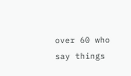over 60 who say things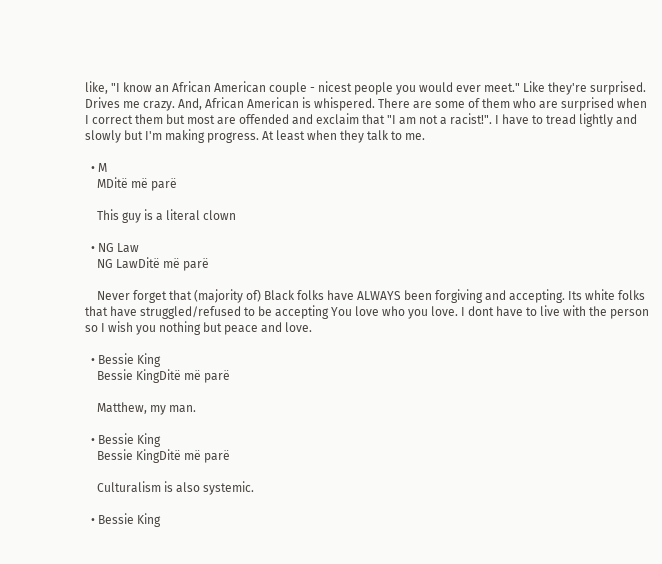like, "I know an African American couple - nicest people you would ever meet." Like they're surprised. Drives me crazy. And, African American is whispered. There are some of them who are surprised when I correct them but most are offended and exclaim that "I am not a racist!". I have to tread lightly and slowly but I'm making progress. At least when they talk to me.

  • M
    MDitë më parë

    This guy is a literal clown

  • NG Law
    NG LawDitë më parë

    Never forget that (majority of) Black folks have ALWAYS been forgiving and accepting. Its white folks that have struggled/refused to be accepting You love who you love. I dont have to live with the person so I wish you nothing but peace and love.

  • Bessie King
    Bessie KingDitë më parë

    Matthew, my man.

  • Bessie King
    Bessie KingDitë më parë

    Culturalism is also systemic.

  • Bessie King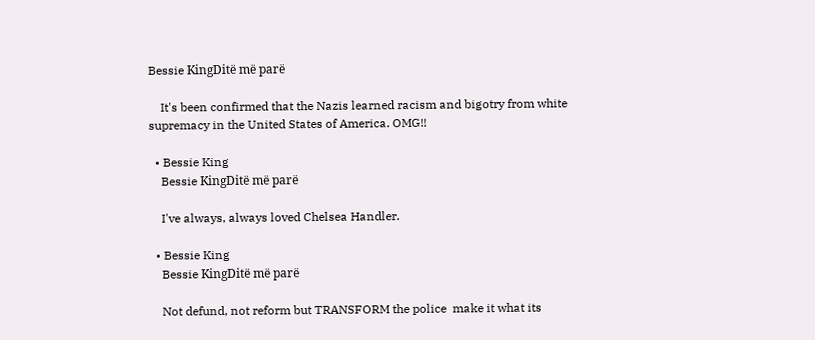Bessie KingDitë më parë

    It's been confirmed that the Nazis learned racism and bigotry from white supremacy in the United States of America. OMG!!

  • Bessie King
    Bessie KingDitë më parë

    I've always, always loved Chelsea Handler.

  • Bessie King
    Bessie KingDitë më parë

    Not defund, not reform but TRANSFORM the police  make it what its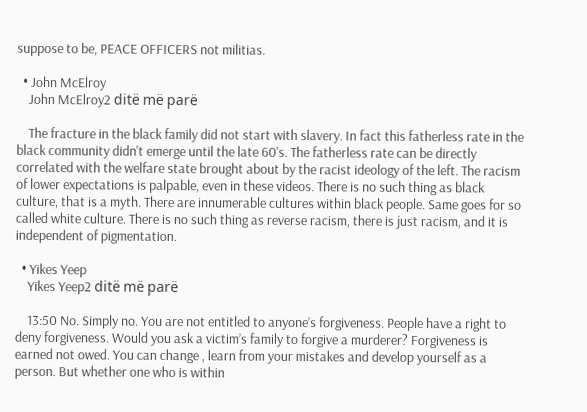suppose to be, PEACE OFFICERS not militias.

  • John McElroy
    John McElroy2 ditë më parë

    The fracture in the black family did not start with slavery. In fact this fatherless rate in the black community didn't emerge until the late 60's. The fatherless rate can be directly correlated with the welfare state brought about by the racist ideology of the left. The racism of lower expectations is palpable, even in these videos. There is no such thing as black culture, that is a myth. There are innumerable cultures within black people. Same goes for so called white culture. There is no such thing as reverse racism, there is just racism, and it is independent of pigmentation.

  • Yikes Yeep
    Yikes Yeep2 ditë më parë

    13:50 No. Simply no. You are not entitled to anyone’s forgiveness. People have a right to deny forgiveness. Would you ask a victim’s family to forgive a murderer? Forgiveness is earned not owed. You can change , learn from your mistakes and develop yourself as a person. But whether one who is within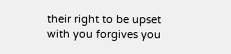their right to be upset with you forgives you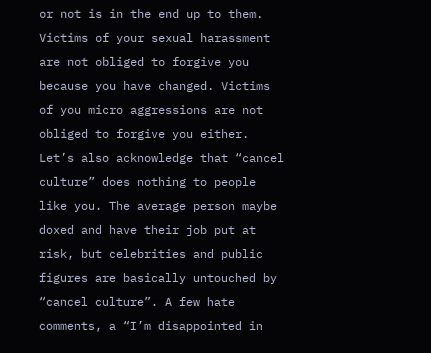or not is in the end up to them. Victims of your sexual harassment are not obliged to forgive you because you have changed. Victims of you micro aggressions are not obliged to forgive you either. Let’s also acknowledge that “cancel culture” does nothing to people like you. The average person maybe doxed and have their job put at risk, but celebrities and public figures are basically untouched by “cancel culture”. A few hate comments, a “I’m disappointed in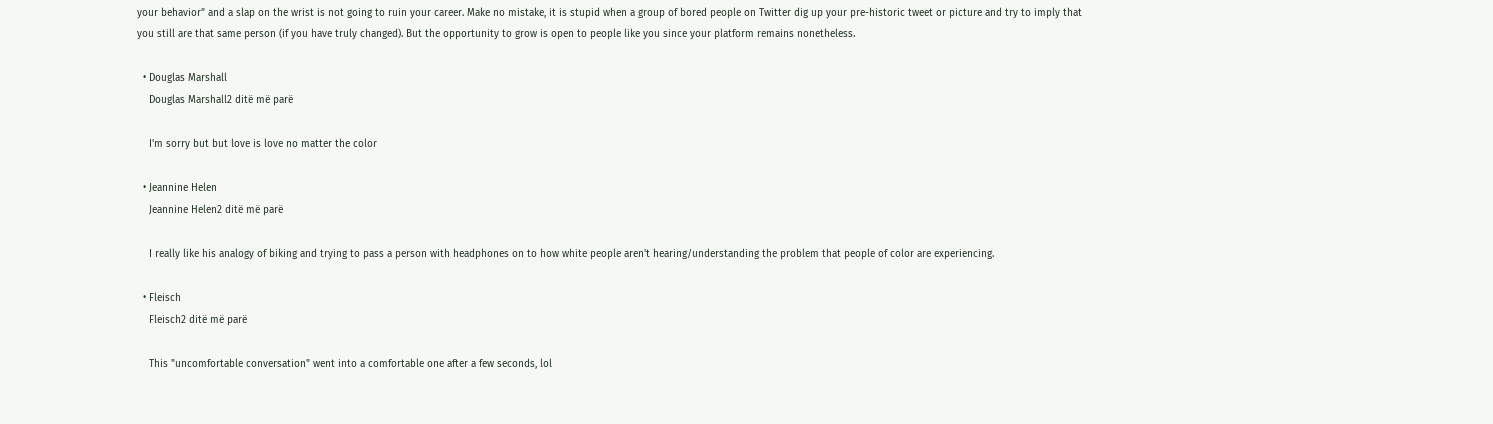your behavior” and a slap on the wrist is not going to ruin your career. Make no mistake, it is stupid when a group of bored people on Twitter dig up your pre-historic tweet or picture and try to imply that you still are that same person (if you have truly changed). But the opportunity to grow is open to people like you since your platform remains nonetheless.

  • Douglas Marshall
    Douglas Marshall2 ditë më parë

    I'm sorry but but love is love no matter the color

  • Jeannine Helen
    Jeannine Helen2 ditë më parë

    I really like his analogy of biking and trying to pass a person with headphones on to how white people aren't hearing/understanding the problem that people of color are experiencing.

  • Fleisch
    Fleisch2 ditë më parë

    This "uncomfortable conversation" went into a comfortable one after a few seconds, lol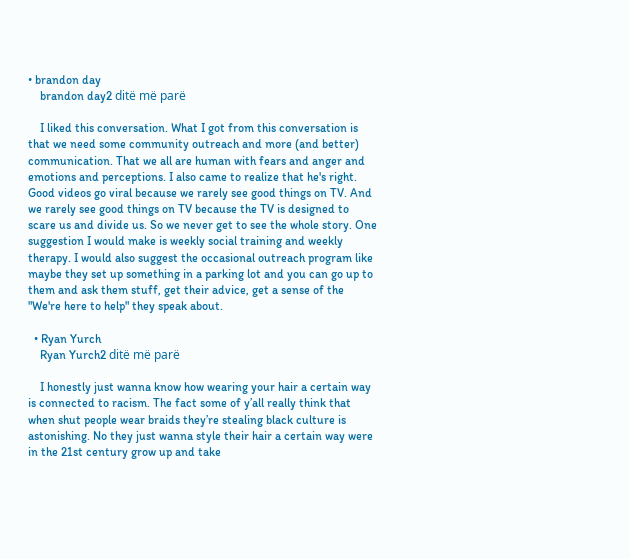• brandon day
    brandon day2 ditë më parë

    I liked this conversation. What I got from this conversation is that we need some community outreach and more (and better) communication. That we all are human with fears and anger and emotions and perceptions. I also came to realize that he's right. Good videos go viral because we rarely see good things on TV. And we rarely see good things on TV because the TV is designed to scare us and divide us. So we never get to see the whole story. One suggestion I would make is weekly social training and weekly therapy. I would also suggest the occasional outreach program like maybe they set up something in a parking lot and you can go up to them and ask them stuff, get their advice, get a sense of the "We're here to help" they speak about.

  • Ryan Yurch
    Ryan Yurch2 ditë më parë

    I honestly just wanna know how wearing your hair a certain way is connected to racism. The fact some of y’all really think that when shut people wear braids they’re stealing black culture is astonishing. No they just wanna style their hair a certain way were in the 21st century grow up and take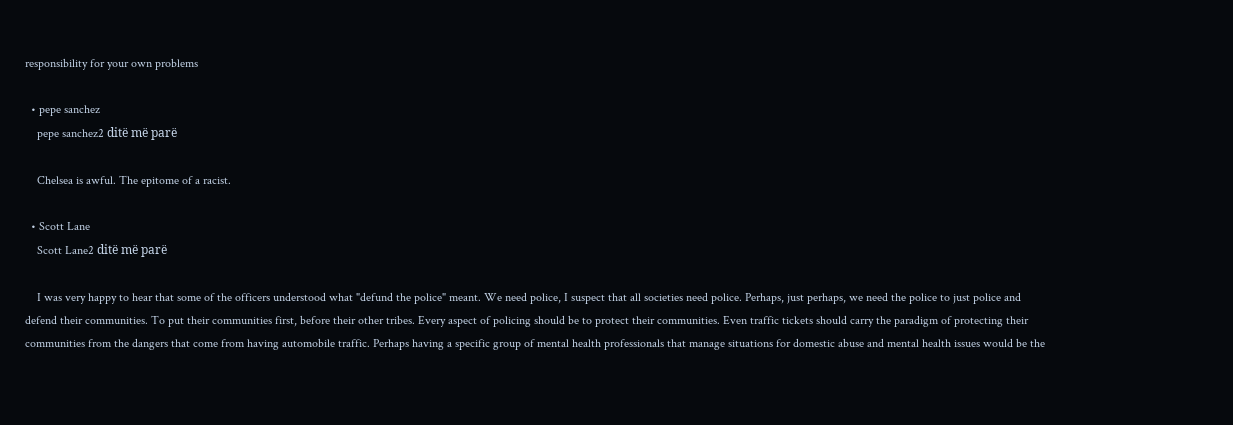responsibility for your own problems

  • pepe sanchez
    pepe sanchez2 ditë më parë

    Chelsea is awful. The epitome of a racist.

  • Scott Lane
    Scott Lane2 ditë më parë

    I was very happy to hear that some of the officers understood what "defund the police" meant. We need police, I suspect that all societies need police. Perhaps, just perhaps, we need the police to just police and defend their communities. To put their communities first, before their other tribes. Every aspect of policing should be to protect their communities. Even traffic tickets should carry the paradigm of protecting their communities from the dangers that come from having automobile traffic. Perhaps having a specific group of mental health professionals that manage situations for domestic abuse and mental health issues would be the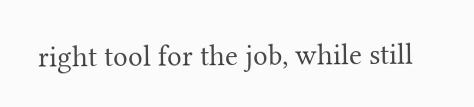right tool for the job, while still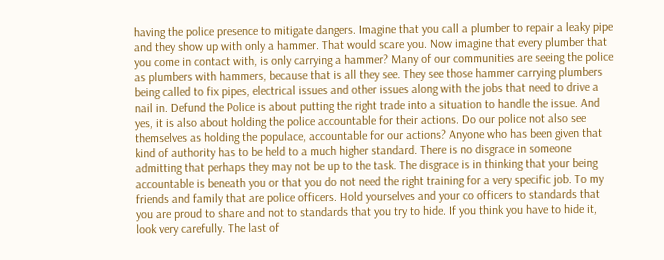having the police presence to mitigate dangers. Imagine that you call a plumber to repair a leaky pipe and they show up with only a hammer. That would scare you. Now imagine that every plumber that you come in contact with, is only carrying a hammer? Many of our communities are seeing the police as plumbers with hammers, because that is all they see. They see those hammer carrying plumbers being called to fix pipes, electrical issues and other issues along with the jobs that need to drive a nail in. Defund the Police is about putting the right trade into a situation to handle the issue. And yes, it is also about holding the police accountable for their actions. Do our police not also see themselves as holding the populace, accountable for our actions? Anyone who has been given that kind of authority has to be held to a much higher standard. There is no disgrace in someone admitting that perhaps they may not be up to the task. The disgrace is in thinking that your being accountable is beneath you or that you do not need the right training for a very specific job. To my friends and family that are police officers. Hold yourselves and your co officers to standards that you are proud to share and not to standards that you try to hide. If you think you have to hide it, look very carefully. The last of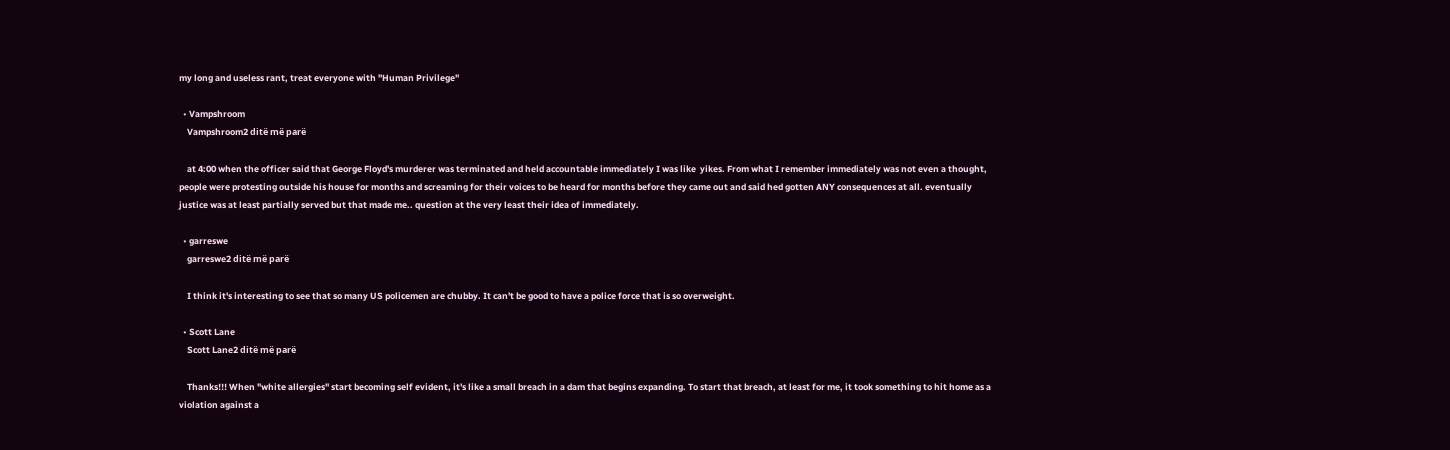my long and useless rant, treat everyone with "Human Privilege"

  • Vampshroom
    Vampshroom2 ditë më parë

    at 4:00 when the officer said that George Floyd's murderer was terminated and held accountable immediately I was like  yikes. From what I remember immediately was not even a thought, people were protesting outside his house for months and screaming for their voices to be heard for months before they came out and said hed gotten ANY consequences at all. eventually justice was at least partially served but that made me.. question at the very least their idea of immediately.

  • garreswe
    garreswe2 ditë më parë

    I think it's interesting to see that so many US policemen are chubby. It can't be good to have a police force that is so overweight.

  • Scott Lane
    Scott Lane2 ditë më parë

    Thanks!!! When "white allergies" start becoming self evident, it's like a small breach in a dam that begins expanding. To start that breach, at least for me, it took something to hit home as a violation against a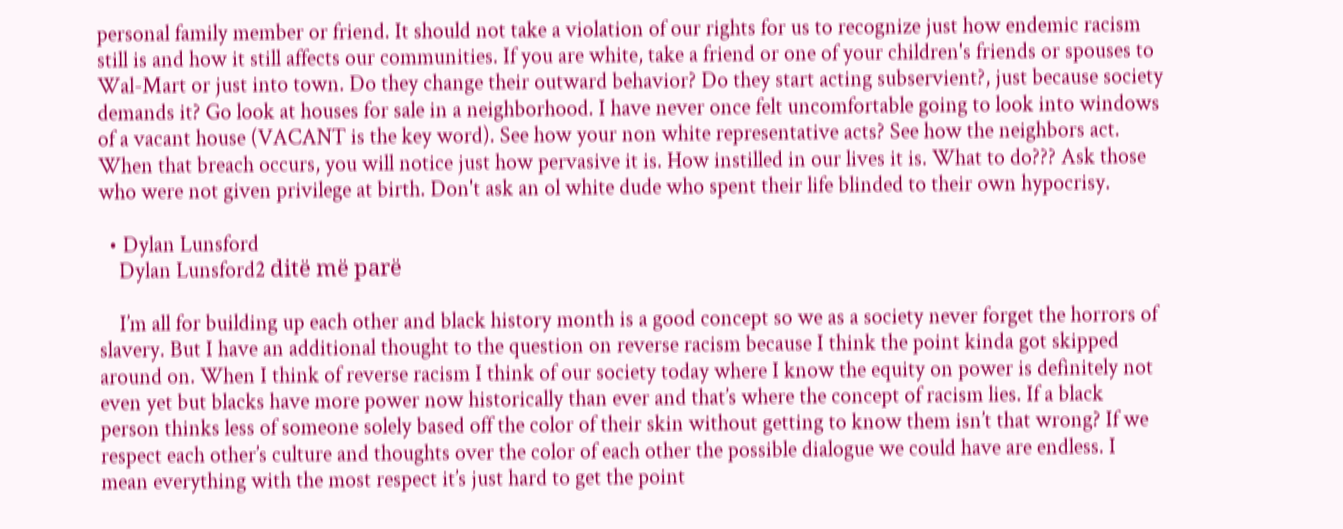personal family member or friend. It should not take a violation of our rights for us to recognize just how endemic racism still is and how it still affects our communities. If you are white, take a friend or one of your children's friends or spouses to Wal-Mart or just into town. Do they change their outward behavior? Do they start acting subservient?, just because society demands it? Go look at houses for sale in a neighborhood. I have never once felt uncomfortable going to look into windows of a vacant house (VACANT is the key word). See how your non white representative acts? See how the neighbors act. When that breach occurs, you will notice just how pervasive it is. How instilled in our lives it is. What to do??? Ask those who were not given privilege at birth. Don't ask an ol white dude who spent their life blinded to their own hypocrisy.

  • Dylan Lunsford
    Dylan Lunsford2 ditë më parë

    I’m all for building up each other and black history month is a good concept so we as a society never forget the horrors of slavery. But I have an additional thought to the question on reverse racism because I think the point kinda got skipped around on. When I think of reverse racism I think of our society today where I know the equity on power is definitely not even yet but blacks have more power now historically than ever and that’s where the concept of racism lies. If a black person thinks less of someone solely based off the color of their skin without getting to know them isn’t that wrong? If we respect each other’s culture and thoughts over the color of each other the possible dialogue we could have are endless. I mean everything with the most respect it’s just hard to get the point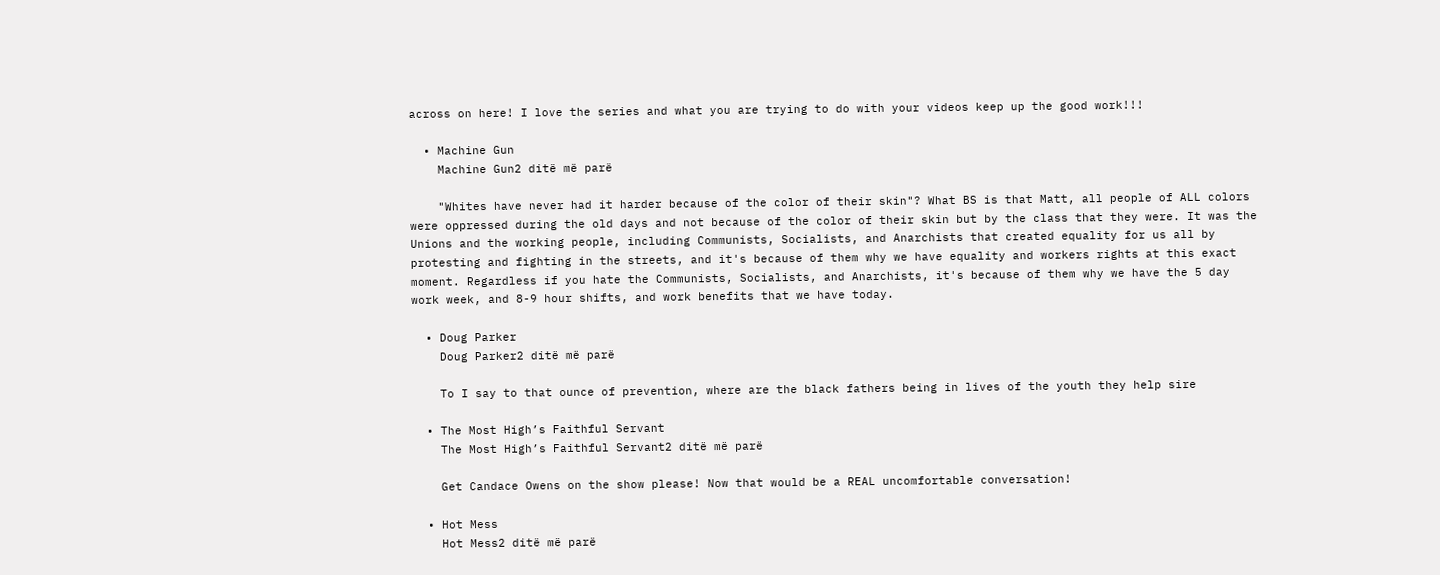across on here! I love the series and what you are trying to do with your videos keep up the good work!!!

  • Machine Gun
    Machine Gun2 ditë më parë

    "Whites have never had it harder because of the color of their skin"? What BS is that Matt, all people of ALL colors were oppressed during the old days and not because of the color of their skin but by the class that they were. It was the Unions and the working people, including Communists, Socialists, and Anarchists that created equality for us all by protesting and fighting in the streets, and it's because of them why we have equality and workers rights at this exact moment. Regardless if you hate the Communists, Socialists, and Anarchists, it's because of them why we have the 5 day work week, and 8-9 hour shifts, and work benefits that we have today.

  • Doug Parker
    Doug Parker2 ditë më parë

    To I say to that ounce of prevention, where are the black fathers being in lives of the youth they help sire

  • The Most High’s Faithful Servant
    The Most High’s Faithful Servant2 ditë më parë

    Get Candace Owens on the show please! Now that would be a REAL uncomfortable conversation!

  • Hot Mess
    Hot Mess2 ditë më parë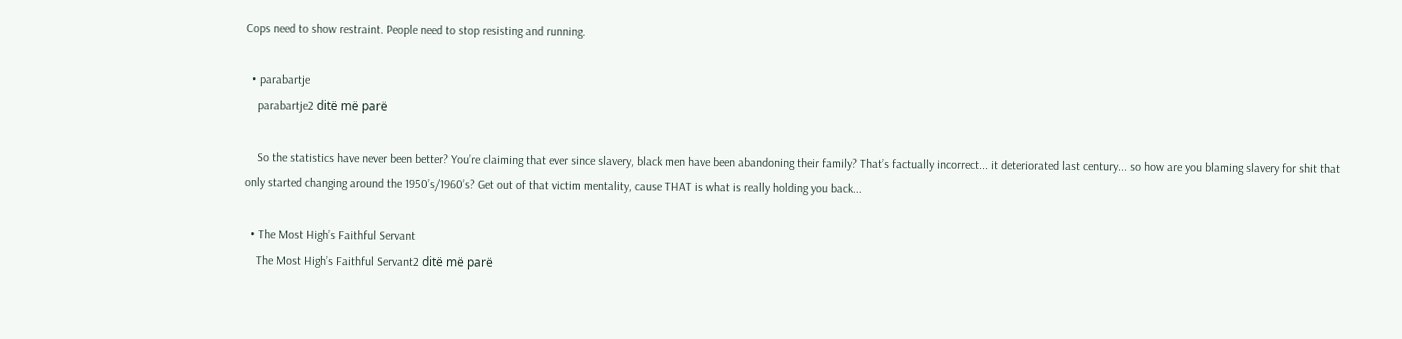Cops need to show restraint. People need to stop resisting and running.

  • parabartje
    parabartje2 ditë më parë

    So the statistics have never been better? You’re claiming that ever since slavery, black men have been abandoning their family? That’s factually incorrect... it deteriorated last century... so how are you blaming slavery for shit that only started changing around the 1950’s/1960’s? Get out of that victim mentality, cause THAT is what is really holding you back...

  • The Most High’s Faithful Servant
    The Most High’s Faithful Servant2 ditë më parë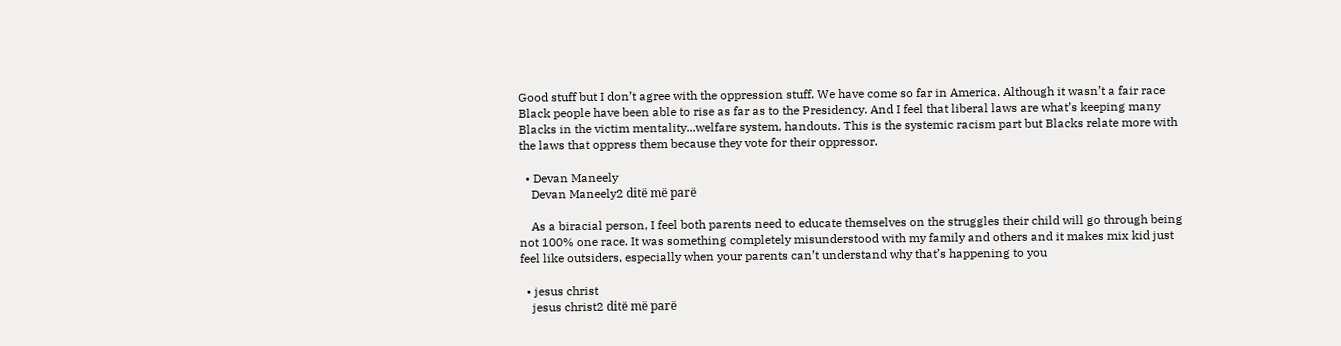Good stuff but I don’t agree with the oppression stuff. We have come so far in America. Although it wasn’t a fair race Black people have been able to rise as far as to the Presidency. And I feel that liberal laws are what’s keeping many Blacks in the victim mentality...welfare system, handouts. This is the systemic racism part but Blacks relate more with the laws that oppress them because they vote for their oppressor.

  • Devan Maneely
    Devan Maneely2 ditë më parë

    As a biracial person, I feel both parents need to educate themselves on the struggles their child will go through being not 100% one race. It was something completely misunderstood with my family and others and it makes mix kid just feel like outsiders, especially when your parents can’t understand why that’s happening to you

  • jesus christ
    jesus christ2 ditë më parë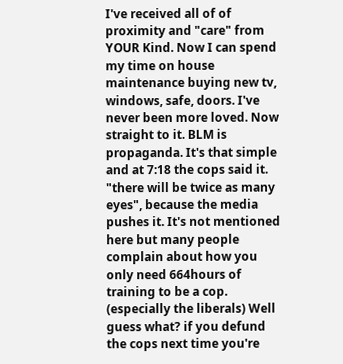I've received all of of proximity and "care" from YOUR Kind. Now I can spend my time on house maintenance buying new tv, windows, safe, doors. I've never been more loved. Now straight to it. BLM is propaganda. It's that simple and at 7:18 the cops said it. "there will be twice as many eyes", because the media pushes it. It's not mentioned here but many people complain about how you only need 664hours of training to be a cop. (especially the liberals) Well guess what? if you defund the cops next time you're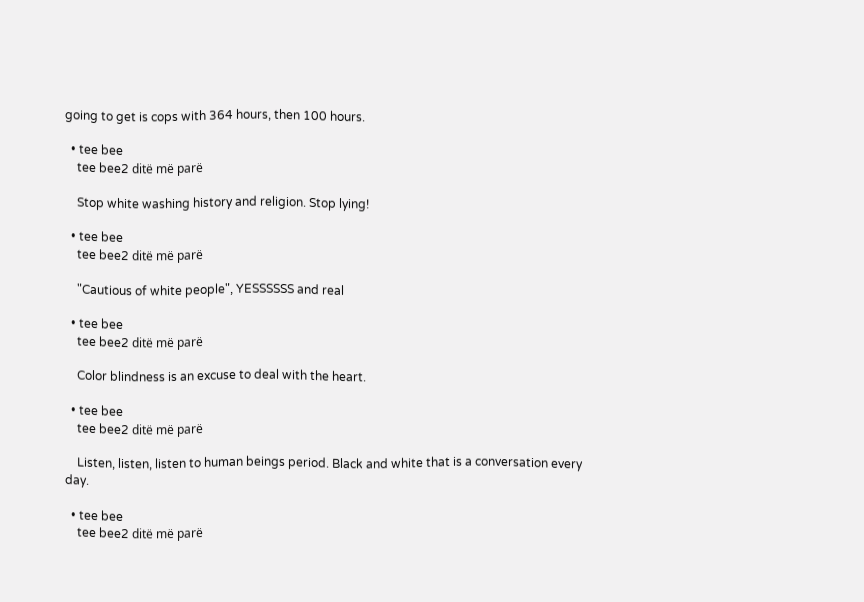going to get is cops with 364 hours, then 100 hours.

  • tee bee
    tee bee2 ditë më parë

    Stop white washing history and religion. Stop lying!

  • tee bee
    tee bee2 ditë më parë

    "Cautious of white people", YESSSSSS and real

  • tee bee
    tee bee2 ditë më parë

    Color blindness is an excuse to deal with the heart.

  • tee bee
    tee bee2 ditë më parë

    Listen, listen, listen to human beings period. Black and white that is a conversation every day.

  • tee bee
    tee bee2 ditë më parë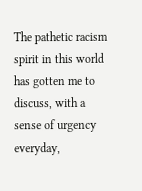The pathetic racism spirit in this world has gotten me to discuss, with a sense of urgency everyday,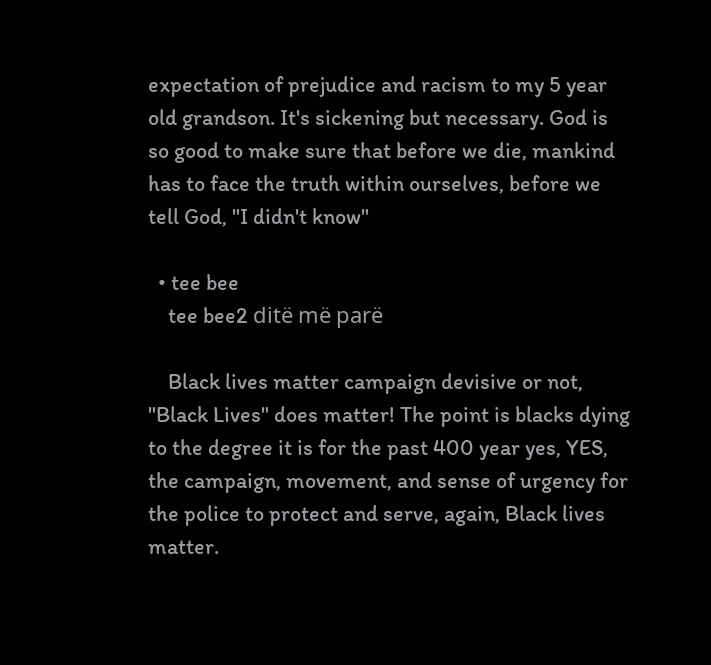expectation of prejudice and racism to my 5 year old grandson. It's sickening but necessary. God is so good to make sure that before we die, mankind has to face the truth within ourselves, before we tell God, "I didn't know"

  • tee bee
    tee bee2 ditë më parë

    Black lives matter campaign devisive or not, "Black Lives" does matter! The point is blacks dying to the degree it is for the past 400 year yes, YES, the campaign, movement, and sense of urgency for the police to protect and serve, again, Black lives matter.